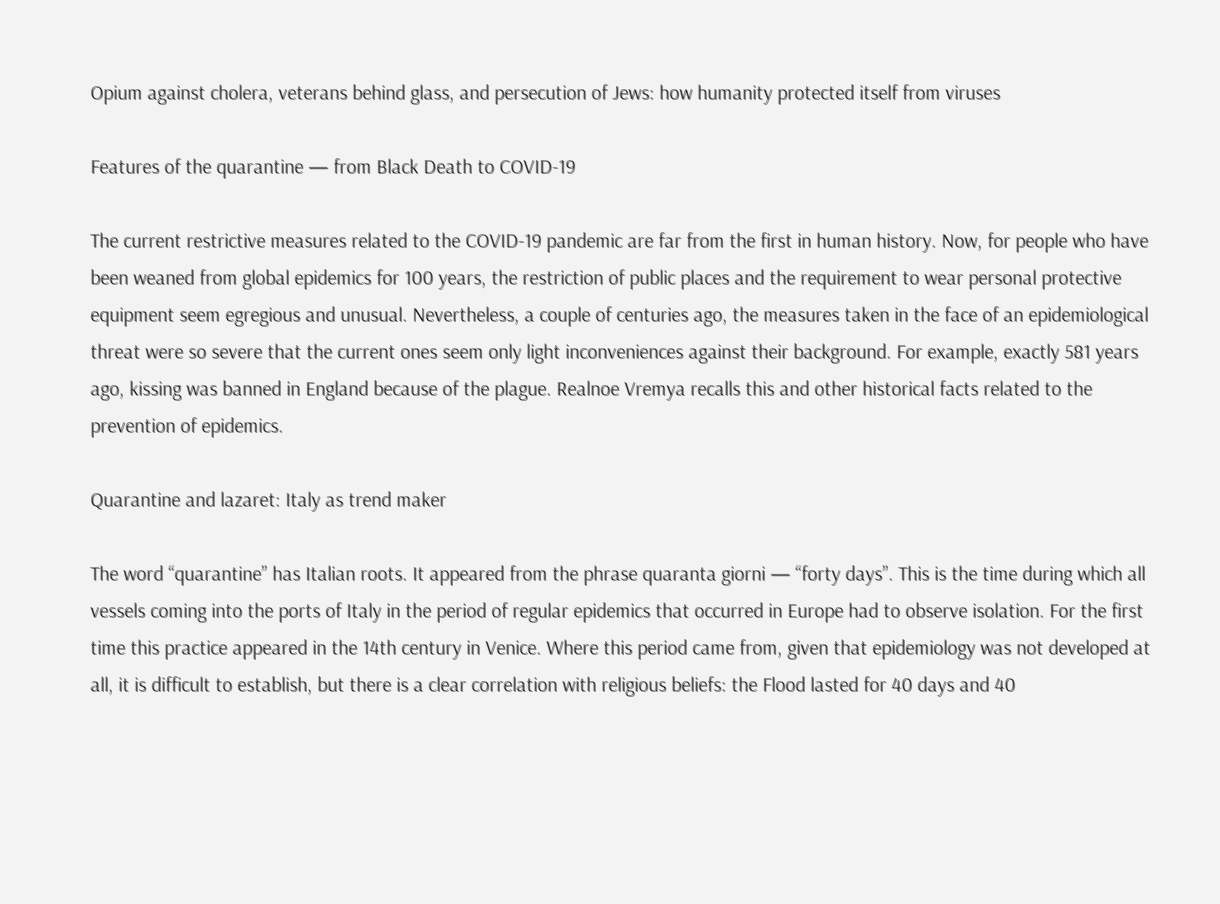Opium against cholera, veterans behind glass, and persecution of Jews: how humanity protected itself from viruses

Features of the quarantine — from Black Death to COVID-19

The current restrictive measures related to the COVID-19 pandemic are far from the first in human history. Now, for people who have been weaned from global epidemics for 100 years, the restriction of public places and the requirement to wear personal protective equipment seem egregious and unusual. Nevertheless, a couple of centuries ago, the measures taken in the face of an epidemiological threat were so severe that the current ones seem only light inconveniences against their background. For example, exactly 581 years ago, kissing was banned in England because of the plague. Realnoe Vremya recalls this and other historical facts related to the prevention of epidemics.

Quarantine and lazaret: Italy as trend maker

The word “quarantine” has Italian roots. It appeared from the phrase quaranta giorni — “forty days”. This is the time during which all vessels coming into the ports of Italy in the period of regular epidemics that occurred in Europe had to observe isolation. For the first time this practice appeared in the 14th century in Venice. Where this period came from, given that epidemiology was not developed at all, it is difficult to establish, but there is a clear correlation with religious beliefs: the Flood lasted for 40 days and 40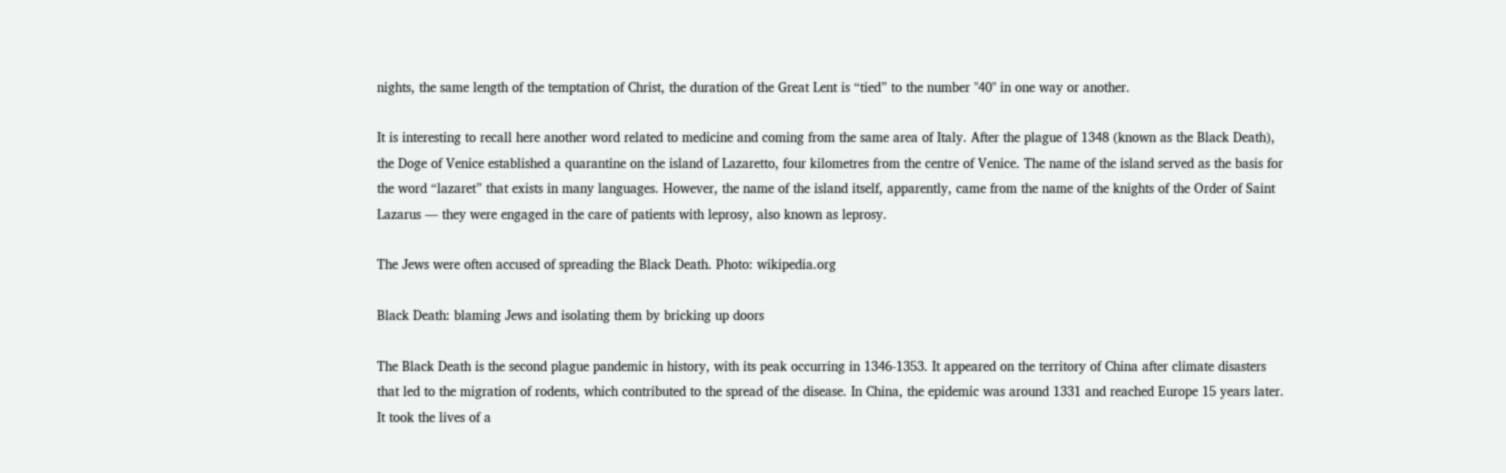nights, the same length of the temptation of Christ, the duration of the Great Lent is “tied” to the number "40" in one way or another.

It is interesting to recall here another word related to medicine and coming from the same area of Italy. After the plague of 1348 (known as the Black Death), the Doge of Venice established a quarantine on the island of Lazaretto, four kilometres from the centre of Venice. The name of the island served as the basis for the word “lazaret” that exists in many languages. However, the name of the island itself, apparently, came from the name of the knights of the Order of Saint Lazarus — they were engaged in the care of patients with leprosy, also known as leprosy.

The Jews were often accused of spreading the Black Death. Photo: wikipedia.org

Black Death: blaming Jews and isolating them by bricking up doors

The Black Death is the second plague pandemic in history, with its peak occurring in 1346-1353. It appeared on the territory of China after climate disasters that led to the migration of rodents, which contributed to the spread of the disease. In China, the epidemic was around 1331 and reached Europe 15 years later. It took the lives of a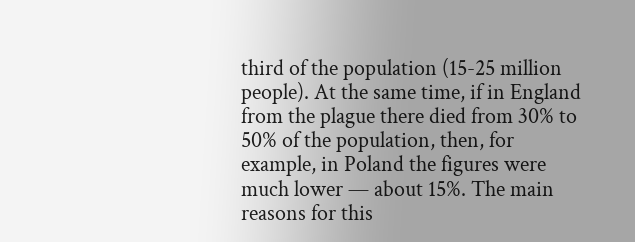third of the population (15-25 million people). At the same time, if in England from the plague there died from 30% to 50% of the population, then, for example, in Poland the figures were much lower — about 15%. The main reasons for this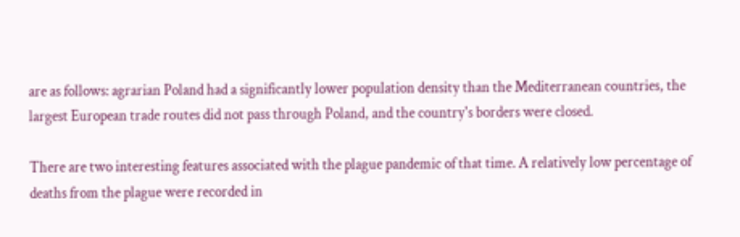are as follows: agrarian Poland had a significantly lower population density than the Mediterranean countries, the largest European trade routes did not pass through Poland, and the country's borders were closed.

There are two interesting features associated with the plague pandemic of that time. A relatively low percentage of deaths from the plague were recorded in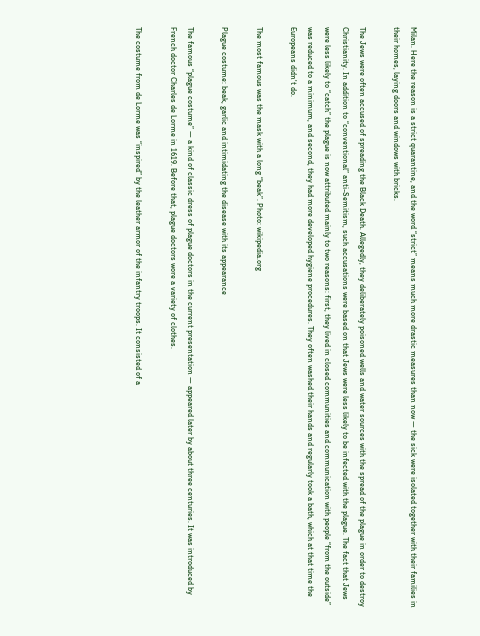Milan. Here the reason is a strict quarantine, and the word “strict” means much more drastic measures than now — the sick were isolated together with their families in their homes, laying doors and windows with bricks.

The Jews were often accused of spreading the Black Death. Allegedly, they deliberately poisoned wells and water sources with the spread of the plague in order to destroy Christianity. In addition to “conventional” anti-Semitism, such accusations were based on that Jews were less likely to be infected with the plague. The fact that Jews were less likely to “catch” the plague is now attributed mainly to two reasons: first, they lived in closed communities and communication with people “from the outside” was reduced to a minimum, and second, they had more developed hygiene procedures. They often washed their hands and regularly took a bath, which at that time the Europeans didn't do.

The most famous was the mask with a long “beak”. Photo: wikipedia.org

Plague costume: beak, garlic and intimidating the disease with its appearance

The famous “plague costume” — a kind of classic dress of plague doctors in the current presentation — appeared later by about three centuries. It was introduced by French doctor Charles de Lorme in 1619. Before that, plague doctors wore a variety of clothes.

The costume from de Lorme was “inspired” by the leather armor of the infantry troops. It consisted of a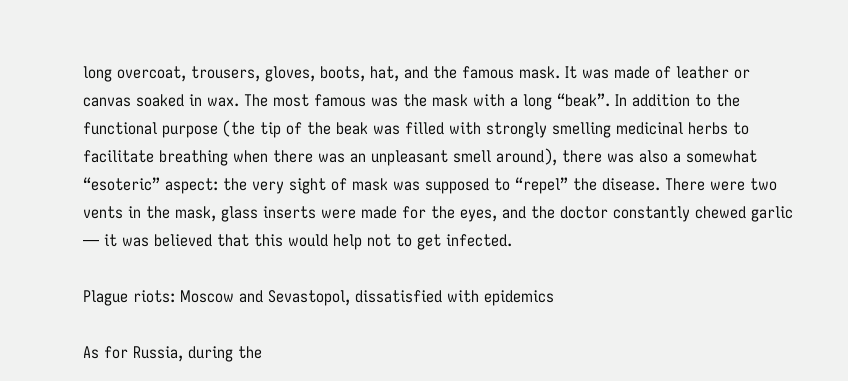long overcoat, trousers, gloves, boots, hat, and the famous mask. It was made of leather or canvas soaked in wax. The most famous was the mask with a long “beak”. In addition to the functional purpose (the tip of the beak was filled with strongly smelling medicinal herbs to facilitate breathing when there was an unpleasant smell around), there was also a somewhat “esoteric” aspect: the very sight of mask was supposed to “repel” the disease. There were two vents in the mask, glass inserts were made for the eyes, and the doctor constantly chewed garlic — it was believed that this would help not to get infected.

Plague riots: Moscow and Sevastopol, dissatisfied with epidemics

As for Russia, during the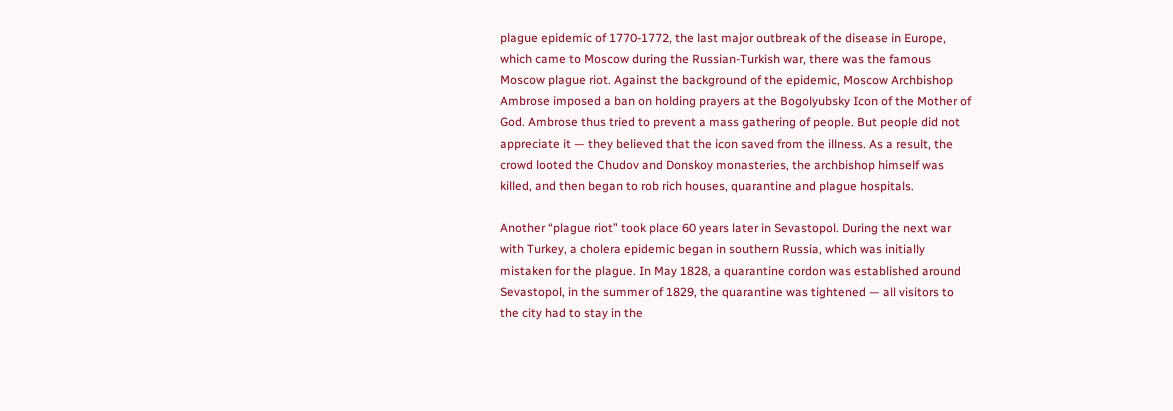plague epidemic of 1770-1772, the last major outbreak of the disease in Europe, which came to Moscow during the Russian-Turkish war, there was the famous Moscow plague riot. Against the background of the epidemic, Moscow Archbishop Ambrose imposed a ban on holding prayers at the Bogolyubsky Icon of the Mother of God. Ambrose thus tried to prevent a mass gathering of people. But people did not appreciate it — they believed that the icon saved from the illness. As a result, the crowd looted the Chudov and Donskoy monasteries, the archbishop himself was killed, and then began to rob rich houses, quarantine and plague hospitals.

Another “plague riot” took place 60 years later in Sevastopol. During the next war with Turkey, a cholera epidemic began in southern Russia, which was initially mistaken for the plague. In May 1828, a quarantine cordon was established around Sevastopol, in the summer of 1829, the quarantine was tightened — all visitors to the city had to stay in the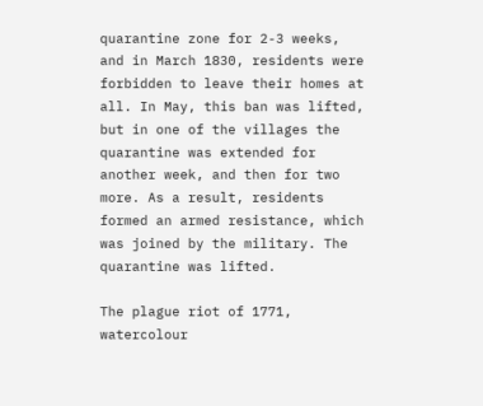quarantine zone for 2-3 weeks, and in March 1830, residents were forbidden to leave their homes at all. In May, this ban was lifted, but in one of the villages the quarantine was extended for another week, and then for two more. As a result, residents formed an armed resistance, which was joined by the military. The quarantine was lifted.

The plague riot of 1771, watercolour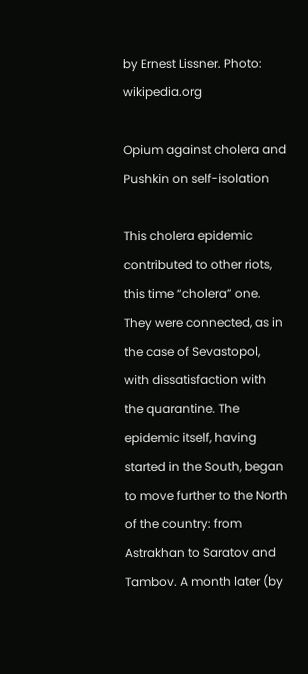by Ernest Lissner. Photo: wikipedia.org

Opium against cholera and Pushkin on self-isolation

This cholera epidemic contributed to other riots, this time “cholera” one. They were connected, as in the case of Sevastopol, with dissatisfaction with the quarantine. The epidemic itself, having started in the South, began to move further to the North of the country: from Astrakhan to Saratov and Tambov. A month later (by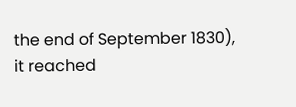the end of September 1830), it reached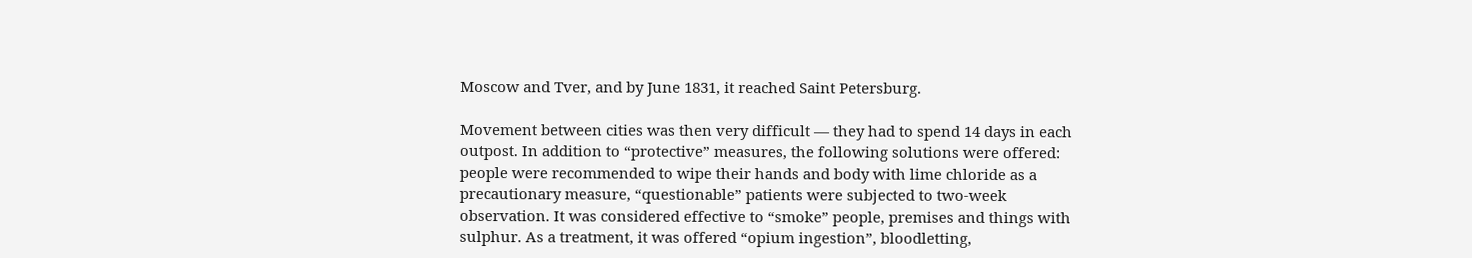Moscow and Tver, and by June 1831, it reached Saint Petersburg.

Movement between cities was then very difficult — they had to spend 14 days in each outpost. In addition to “protective” measures, the following solutions were offered: people were recommended to wipe their hands and body with lime chloride as a precautionary measure, “questionable” patients were subjected to two-week observation. It was considered effective to “smoke” people, premises and things with sulphur. As a treatment, it was offered “opium ingestion”, bloodletting,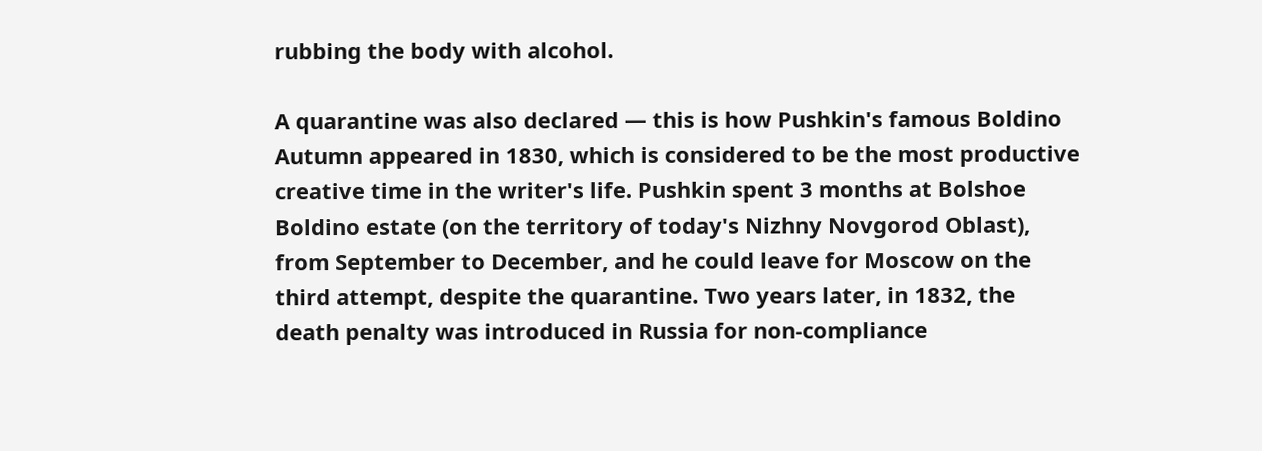rubbing the body with alcohol.

A quarantine was also declared — this is how Pushkin's famous Boldino Autumn appeared in 1830, which is considered to be the most productive creative time in the writer's life. Pushkin spent 3 months at Bolshoe Boldino estate (on the territory of today's Nizhny Novgorod Oblast), from September to December, and he could leave for Moscow on the third attempt, despite the quarantine. Two years later, in 1832, the death penalty was introduced in Russia for non-compliance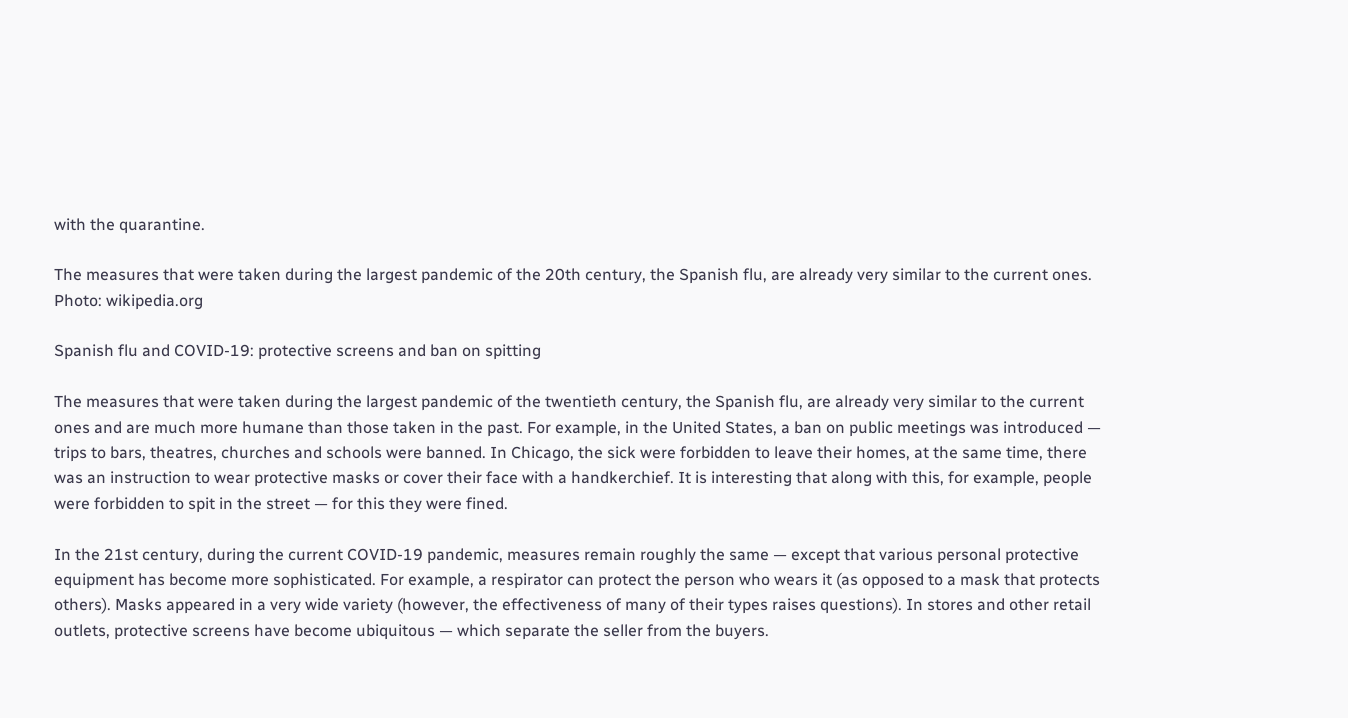with the quarantine.

The measures that were taken during the largest pandemic of the 20th century, the Spanish flu, are already very similar to the current ones. Photo: wikipedia.org

Spanish flu and COVID-19: protective screens and ban on spitting

The measures that were taken during the largest pandemic of the twentieth century, the Spanish flu, are already very similar to the current ones and are much more humane than those taken in the past. For example, in the United States, a ban on public meetings was introduced — trips to bars, theatres, churches and schools were banned. In Chicago, the sick were forbidden to leave their homes, at the same time, there was an instruction to wear protective masks or cover their face with a handkerchief. It is interesting that along with this, for example, people were forbidden to spit in the street — for this they were fined.

In the 21st century, during the current COVID-19 pandemic, measures remain roughly the same — except that various personal protective equipment has become more sophisticated. For example, a respirator can protect the person who wears it (as opposed to a mask that protects others). Masks appeared in a very wide variety (however, the effectiveness of many of their types raises questions). In stores and other retail outlets, protective screens have become ubiquitous — which separate the seller from the buyers.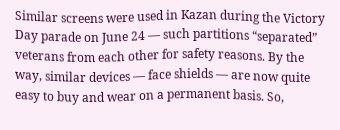Similar screens were used in Kazan during the Victory Day parade on June 24 — such partitions “separated” veterans from each other for safety reasons. By the way, similar devices — face shields — are now quite easy to buy and wear on a permanent basis. So,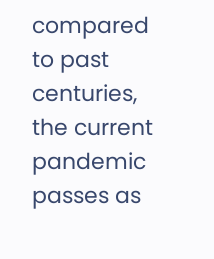compared to past centuries, the current pandemic passes as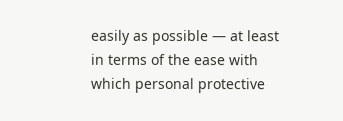easily as possible — at least in terms of the ease with which personal protective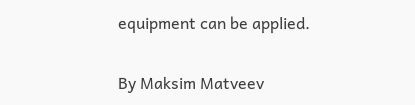equipment can be applied.

By Maksim Matveev